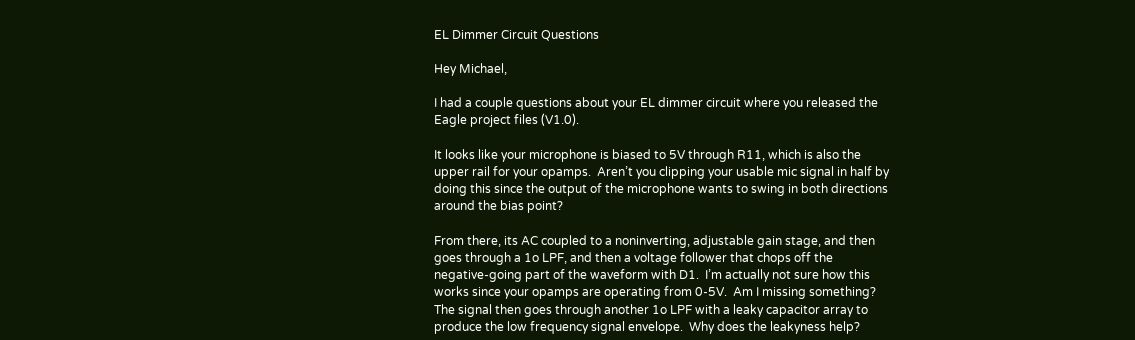EL Dimmer Circuit Questions

Hey Michael,

I had a couple questions about your EL dimmer circuit where you released the Eagle project files (V1.0).

It looks like your microphone is biased to 5V through R11, which is also the upper rail for your opamps.  Aren’t you clipping your usable mic signal in half by doing this since the output of the microphone wants to swing in both directions around the bias point?

From there, its AC coupled to a noninverting, adjustable gain stage, and then goes through a 1o LPF, and then a voltage follower that chops off the negative-going part of the waveform with D1.  I’m actually not sure how this works since your opamps are operating from 0-5V.  Am I missing something?  The signal then goes through another 1o LPF with a leaky capacitor array to produce the low frequency signal envelope.  Why does the leakyness help?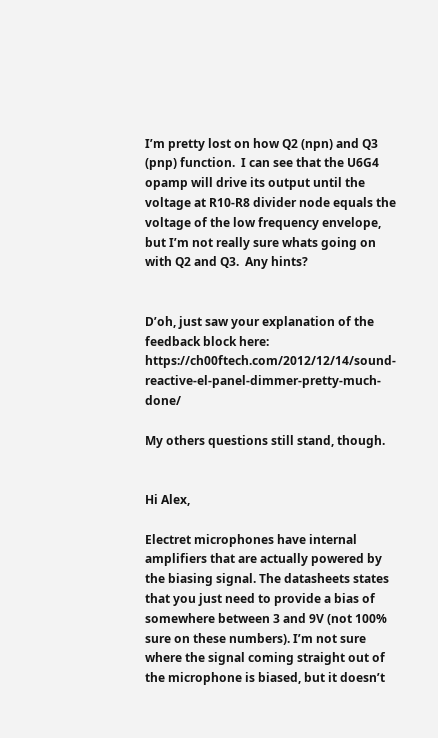I’m pretty lost on how Q2 (npn) and Q3 (pnp) function.  I can see that the U6G4 opamp will drive its output until the voltage at R10-R8 divider node equals the voltage of the low frequency envelope, but I’m not really sure whats going on with Q2 and Q3.  Any hints?


D’oh, just saw your explanation of the feedback block here: https://ch00ftech.com/2012/12/14/sound-reactive-el-panel-dimmer-pretty-much-done/

My others questions still stand, though.


Hi Alex,

Electret microphones have internal amplifiers that are actually powered by the biasing signal. The datasheets states that you just need to provide a bias of somewhere between 3 and 9V (not 100% sure on these numbers). I’m not sure where the signal coming straight out of the microphone is biased, but it doesn’t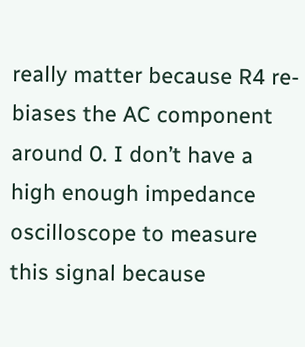really matter because R4 re-biases the AC component around 0. I don’t have a high enough impedance oscilloscope to measure this signal because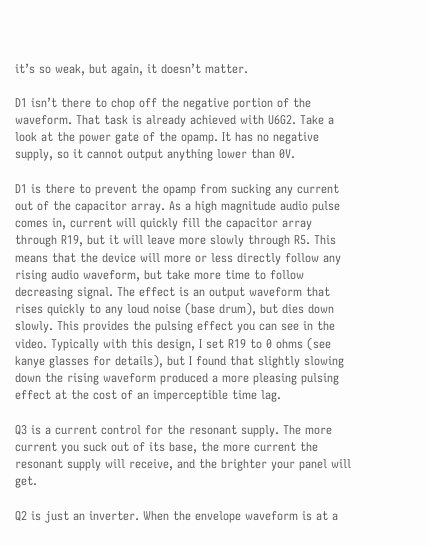it’s so weak, but again, it doesn’t matter.

D1 isn’t there to chop off the negative portion of the waveform. That task is already achieved with U6G2. Take a look at the power gate of the opamp. It has no negative supply, so it cannot output anything lower than 0V.

D1 is there to prevent the opamp from sucking any current out of the capacitor array. As a high magnitude audio pulse comes in, current will quickly fill the capacitor array through R19, but it will leave more slowly through R5. This means that the device will more or less directly follow any rising audio waveform, but take more time to follow decreasing signal. The effect is an output waveform that rises quickly to any loud noise (base drum), but dies down slowly. This provides the pulsing effect you can see in the video. Typically with this design, I set R19 to 0 ohms (see kanye glasses for details), but I found that slightly slowing down the rising waveform produced a more pleasing pulsing effect at the cost of an imperceptible time lag.

Q3 is a current control for the resonant supply. The more current you suck out of its base, the more current the resonant supply will receive, and the brighter your panel will get.

Q2 is just an inverter. When the envelope waveform is at a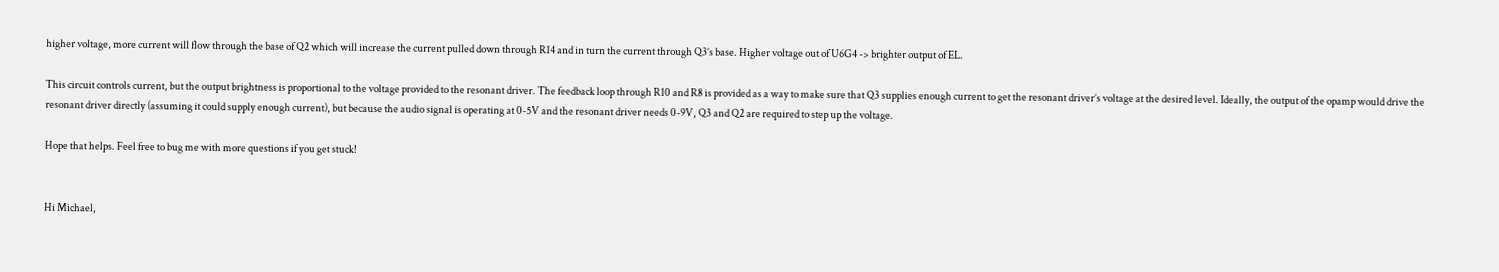higher voltage, more current will flow through the base of Q2 which will increase the current pulled down through R14 and in turn the current through Q3’s base. Higher voltage out of U6G4 -> brighter output of EL.

This circuit controls current, but the output brightness is proportional to the voltage provided to the resonant driver. The feedback loop through R10 and R8 is provided as a way to make sure that Q3 supplies enough current to get the resonant driver’s voltage at the desired level. Ideally, the output of the opamp would drive the resonant driver directly (assuming it could supply enough current), but because the audio signal is operating at 0-5V and the resonant driver needs 0-9V, Q3 and Q2 are required to step up the voltage.

Hope that helps. Feel free to bug me with more questions if you get stuck!


Hi Michael,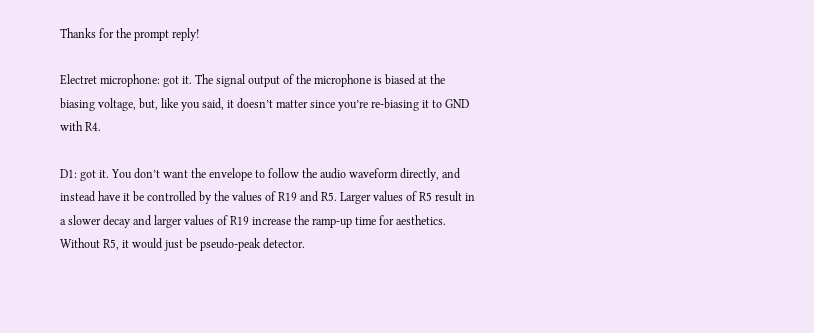Thanks for the prompt reply!

Electret microphone: got it. The signal output of the microphone is biased at the biasing voltage, but, like you said, it doesn’t matter since you’re re-biasing it to GND with R4.

D1: got it. You don’t want the envelope to follow the audio waveform directly, and instead have it be controlled by the values of R19 and R5. Larger values of R5 result in a slower decay and larger values of R19 increase the ramp-up time for aesthetics. Without R5, it would just be pseudo-peak detector.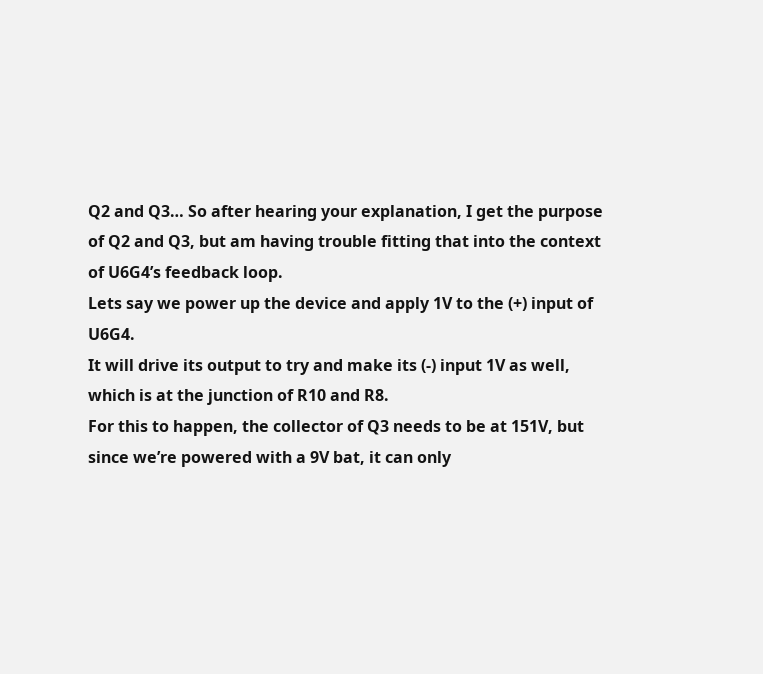Q2 and Q3… So after hearing your explanation, I get the purpose of Q2 and Q3, but am having trouble fitting that into the context of U6G4’s feedback loop.
Lets say we power up the device and apply 1V to the (+) input of U6G4.
It will drive its output to try and make its (-) input 1V as well, which is at the junction of R10 and R8.
For this to happen, the collector of Q3 needs to be at 151V, but since we’re powered with a 9V bat, it can only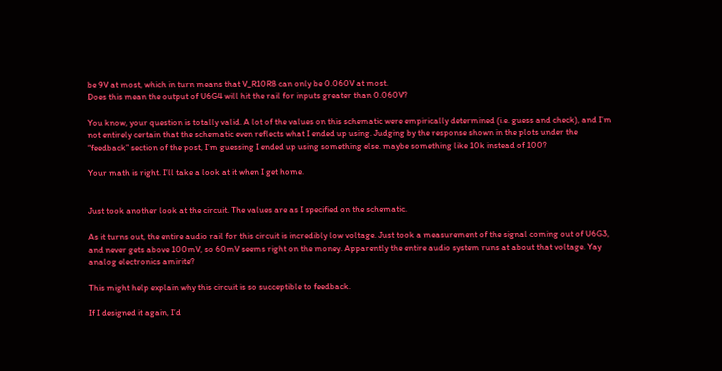be 9V at most, which in turn means that V_R10R8 can only be 0.060V at most.
Does this mean the output of U6G4 will hit the rail for inputs greater than 0.060V?

You know, your question is totally valid. A lot of the values on this schematic were empirically determined (i.e. guess and check), and I’m not entirely certain that the schematic even reflects what I ended up using. Judging by the response shown in the plots under the “feedback” section of the post, I’m guessing I ended up using something else. maybe something like 10k instead of 100?

Your math is right. I’ll take a look at it when I get home.


Just took another look at the circuit. The values are as I specified on the schematic.

As it turns out, the entire audio rail for this circuit is incredibly low voltage. Just took a measurement of the signal coming out of U6G3, and never gets above 100mV, so 60mV seems right on the money. Apparently the entire audio system runs at about that voltage. Yay analog electronics amirite?

This might help explain why this circuit is so succeptible to feedback.

If I designed it again, I’d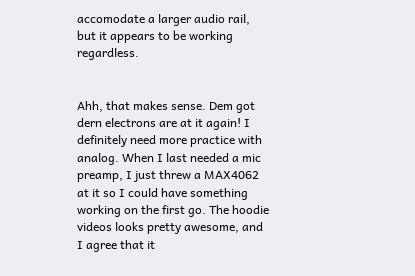accomodate a larger audio rail, but it appears to be working regardless.


Ahh, that makes sense. Dem got dern electrons are at it again! I definitely need more practice with analog. When I last needed a mic preamp, I just threw a MAX4062 at it so I could have something working on the first go. The hoodie videos looks pretty awesome, and I agree that it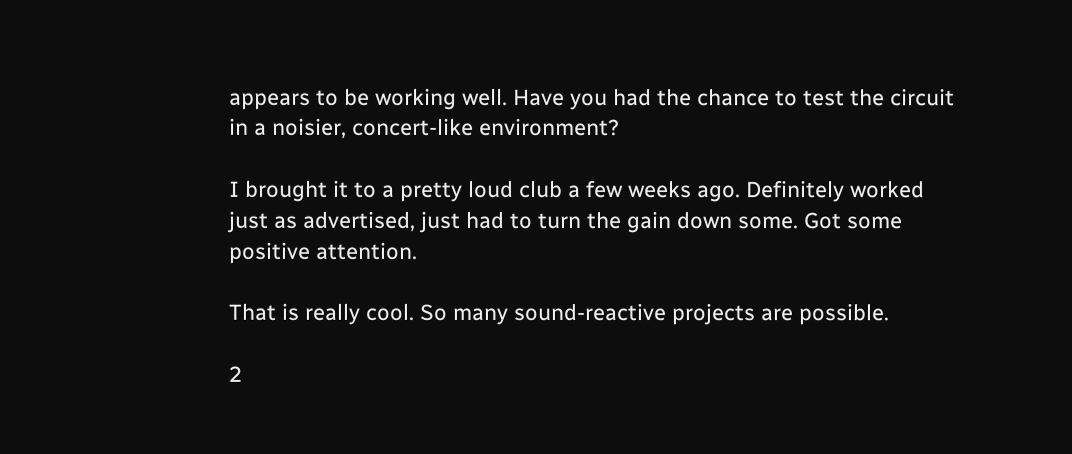appears to be working well. Have you had the chance to test the circuit in a noisier, concert-like environment?

I brought it to a pretty loud club a few weeks ago. Definitely worked just as advertised, just had to turn the gain down some. Got some positive attention.

That is really cool. So many sound-reactive projects are possible.

2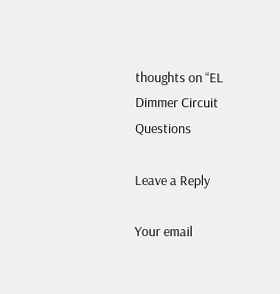thoughts on “EL Dimmer Circuit Questions

Leave a Reply

Your email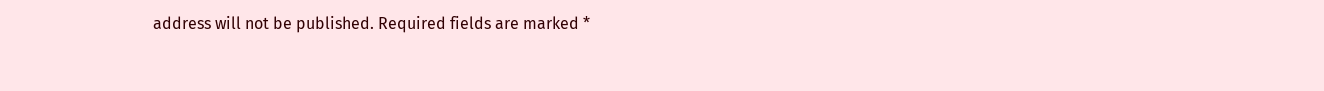address will not be published. Required fields are marked *